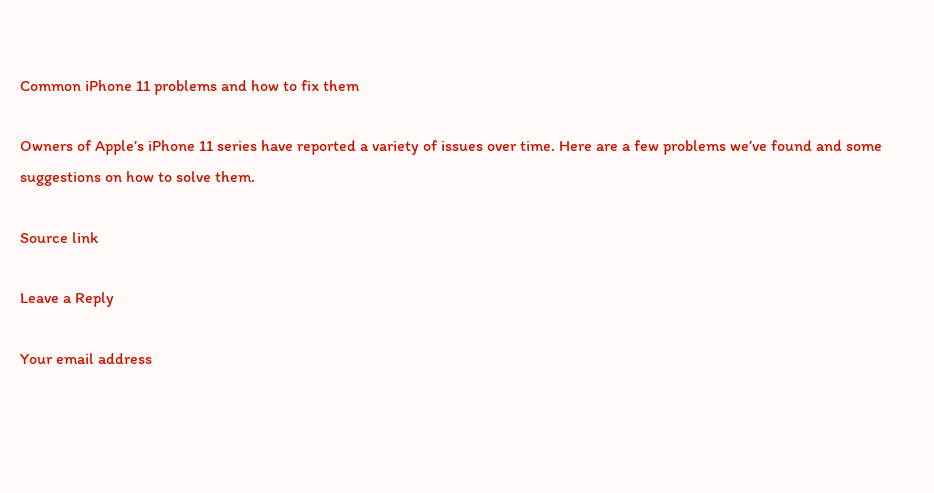Common iPhone 11 problems and how to fix them

Owners of Apple’s iPhone 11 series have reported a variety of issues over time. Here are a few problems we’ve found and some suggestions on how to solve them.

Source link

Leave a Reply

Your email address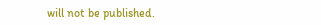will not be published.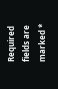Required fields are marked *